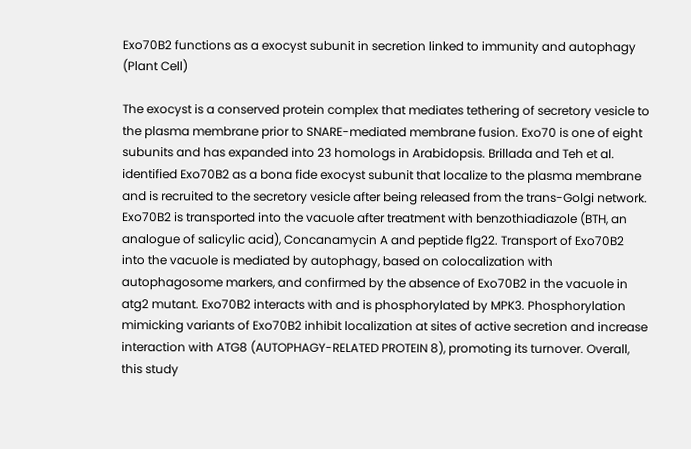Exo70B2 functions as a exocyst subunit in secretion linked to immunity and autophagy (Plant Cell)

The exocyst is a conserved protein complex that mediates tethering of secretory vesicle to the plasma membrane prior to SNARE-mediated membrane fusion. Exo70 is one of eight subunits and has expanded into 23 homologs in Arabidopsis. Brillada and Teh et al. identified Exo70B2 as a bona fide exocyst subunit that localize to the plasma membrane and is recruited to the secretory vesicle after being released from the trans-Golgi network. Exo70B2 is transported into the vacuole after treatment with benzothiadiazole (BTH, an analogue of salicylic acid), Concanamycin A and peptide flg22. Transport of Exo70B2 into the vacuole is mediated by autophagy, based on colocalization with autophagosome markers, and confirmed by the absence of Exo70B2 in the vacuole in atg2 mutant. Exo70B2 interacts with and is phosphorylated by MPK3. Phosphorylation mimicking variants of Exo70B2 inhibit localization at sites of active secretion and increase interaction with ATG8 (AUTOPHAGY-RELATED PROTEIN 8), promoting its turnover. Overall, this study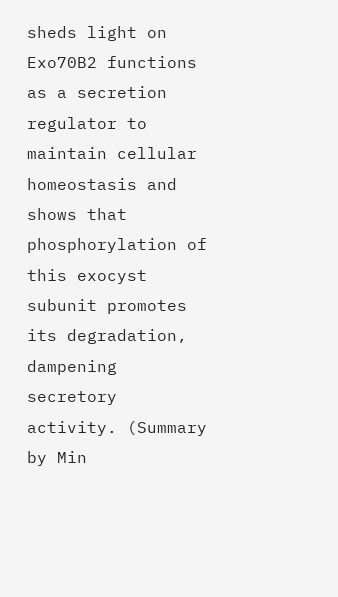sheds light on Exo70B2 functions as a secretion regulator to maintain cellular homeostasis and shows that phosphorylation of this exocyst subunit promotes its degradation, dampening secretory activity. (Summary by Min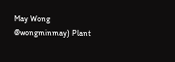May Wong @wongminmay) Plant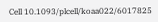Cell 10.1093/plcell/koaa022/6017825